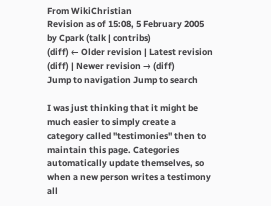From WikiChristian
Revision as of 15:08, 5 February 2005 by Cpark (talk | contribs)
(diff) ← Older revision | Latest revision (diff) | Newer revision → (diff)
Jump to navigation Jump to search

I was just thinking that it might be much easier to simply create a category called "testimonies" then to maintain this page. Categories automatically update themselves, so when a new person writes a testimony all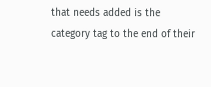that needs added is the category tag to the end of their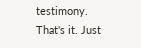testimony. That's it. Just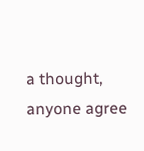a thought, anyone agree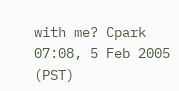with me? Cpark 07:08, 5 Feb 2005 (PST)